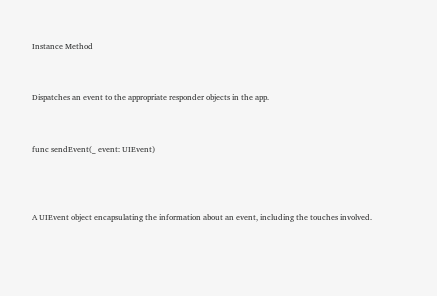Instance Method


Dispatches an event to the appropriate responder objects in the app.


func sendEvent(_ event: UIEvent)



A UIEvent object encapsulating the information about an event, including the touches involved.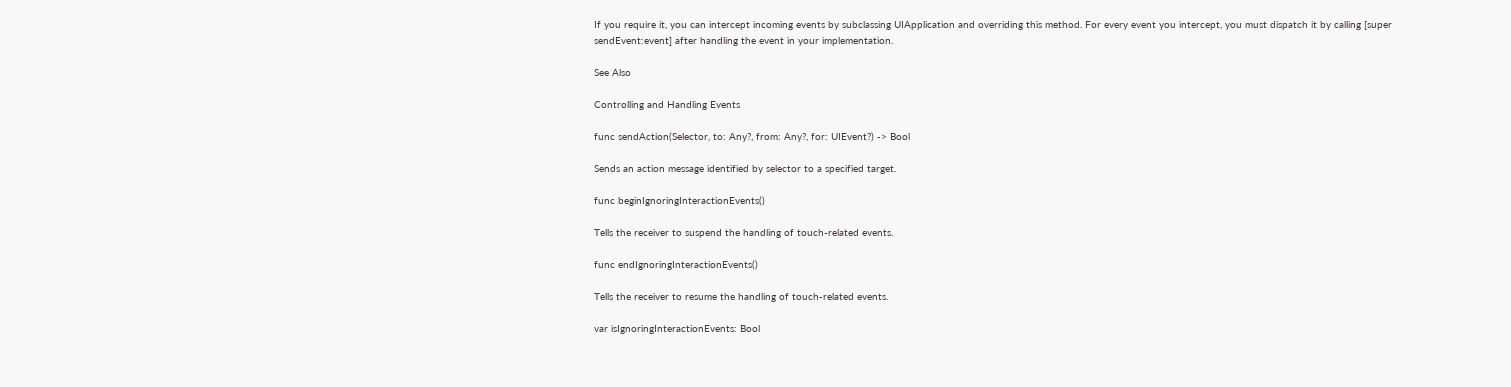If you require it, you can intercept incoming events by subclassing UIApplication and overriding this method. For every event you intercept, you must dispatch it by calling [super sendEvent:event] after handling the event in your implementation.

See Also

Controlling and Handling Events

func sendAction(Selector, to: Any?, from: Any?, for: UIEvent?) -> Bool

Sends an action message identified by selector to a specified target.

func beginIgnoringInteractionEvents()

Tells the receiver to suspend the handling of touch-related events.

func endIgnoringInteractionEvents()

Tells the receiver to resume the handling of touch-related events.

var isIgnoringInteractionEvents: Bool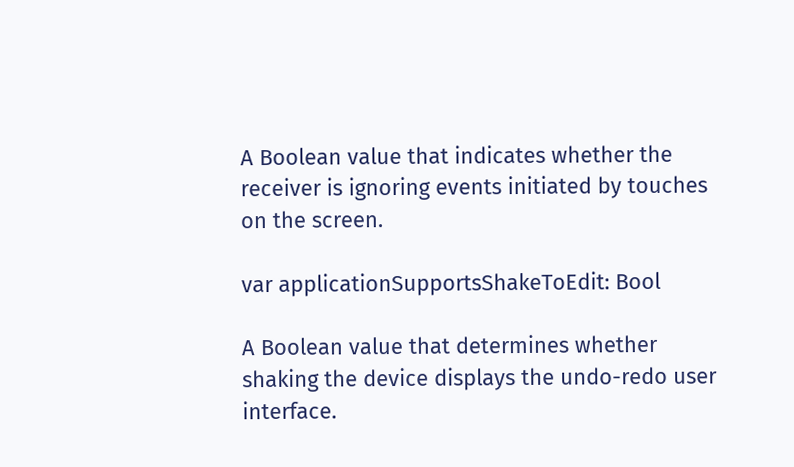A Boolean value that indicates whether the receiver is ignoring events initiated by touches on the screen.

var applicationSupportsShakeToEdit: Bool

A Boolean value that determines whether shaking the device displays the undo-redo user interface.